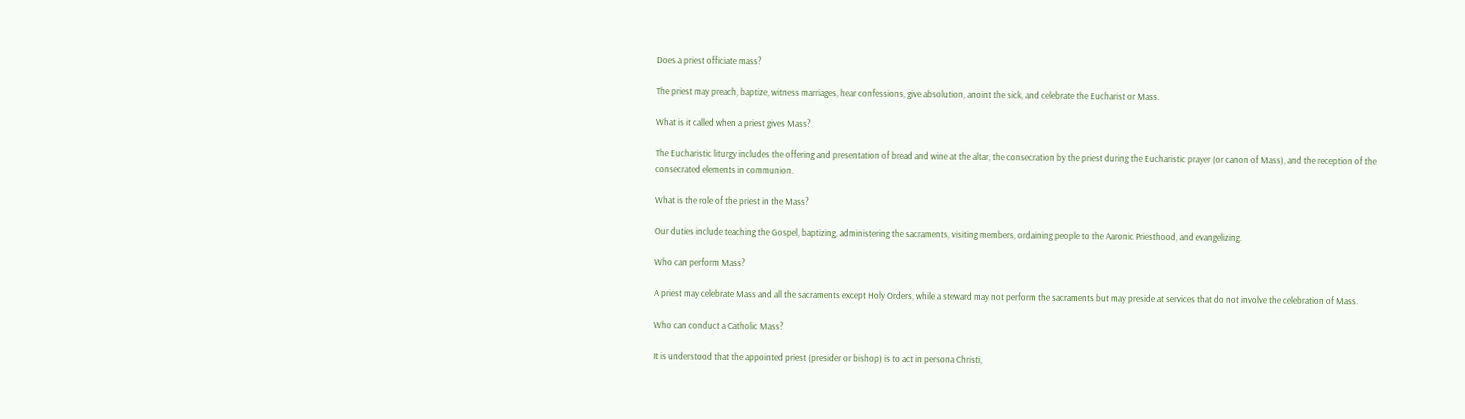Does a priest officiate mass?

The priest may preach, baptize, witness marriages, hear confessions, give absolution, anoint the sick, and celebrate the Eucharist or Mass.

What is it called when a priest gives Mass?

The Eucharistic liturgy includes the offering and presentation of bread and wine at the altar, the consecration by the priest during the Eucharistic prayer (or canon of Mass), and the reception of the consecrated elements in communion.

What is the role of the priest in the Mass?

Our duties include teaching the Gospel, baptizing, administering the sacraments, visiting members, ordaining people to the Aaronic Priesthood, and evangelizing.

Who can perform Mass?

A priest may celebrate Mass and all the sacraments except Holy Orders, while a steward may not perform the sacraments but may preside at services that do not involve the celebration of Mass.

Who can conduct a Catholic Mass?

It is understood that the appointed priest (presider or bishop) is to act in persona Christi,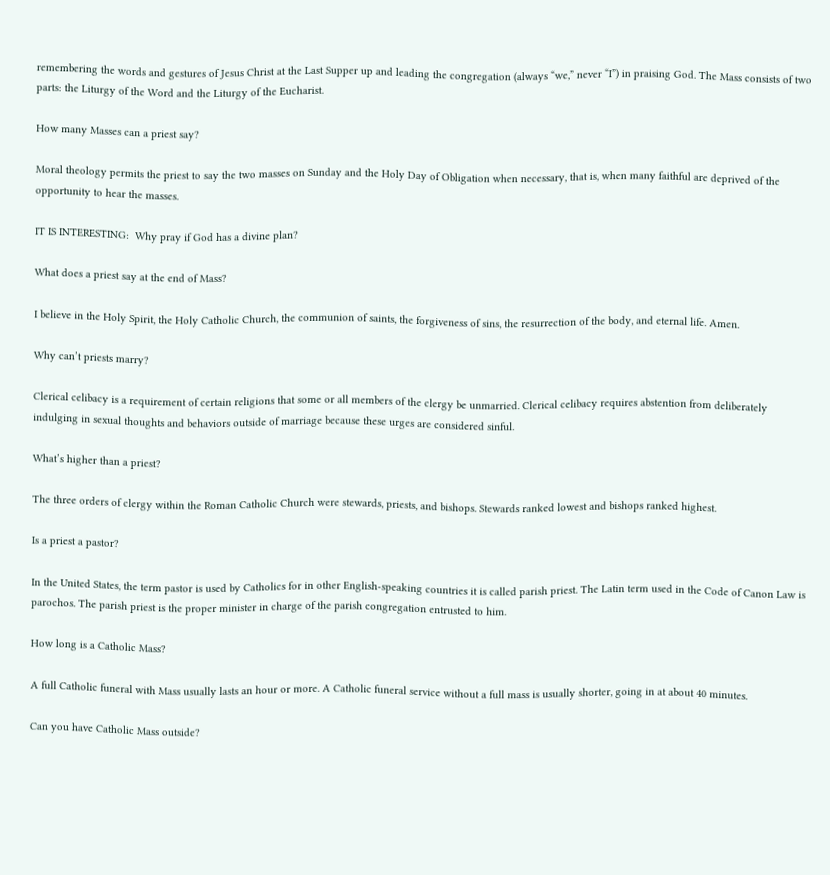remembering the words and gestures of Jesus Christ at the Last Supper up and leading the congregation (always “we,” never “I”) in praising God. The Mass consists of two parts: the Liturgy of the Word and the Liturgy of the Eucharist.

How many Masses can a priest say?

Moral theology permits the priest to say the two masses on Sunday and the Holy Day of Obligation when necessary, that is, when many faithful are deprived of the opportunity to hear the masses.

IT IS INTERESTING:  Why pray if God has a divine plan?

What does a priest say at the end of Mass?

I believe in the Holy Spirit, the Holy Catholic Church, the communion of saints, the forgiveness of sins, the resurrection of the body, and eternal life. Amen.

Why can’t priests marry?

Clerical celibacy is a requirement of certain religions that some or all members of the clergy be unmarried. Clerical celibacy requires abstention from deliberately indulging in sexual thoughts and behaviors outside of marriage because these urges are considered sinful.

What’s higher than a priest?

The three orders of clergy within the Roman Catholic Church were stewards, priests, and bishops. Stewards ranked lowest and bishops ranked highest.

Is a priest a pastor?

In the United States, the term pastor is used by Catholics for in other English-speaking countries it is called parish priest. The Latin term used in the Code of Canon Law is parochos. The parish priest is the proper minister in charge of the parish congregation entrusted to him.

How long is a Catholic Mass?

A full Catholic funeral with Mass usually lasts an hour or more. A Catholic funeral service without a full mass is usually shorter, going in at about 40 minutes.

Can you have Catholic Mass outside?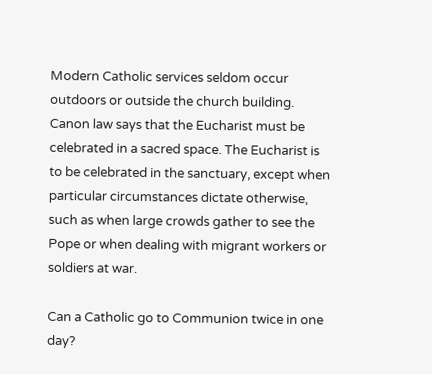Modern Catholic services seldom occur outdoors or outside the church building. Canon law says that the Eucharist must be celebrated in a sacred space. The Eucharist is to be celebrated in the sanctuary, except when particular circumstances dictate otherwise, such as when large crowds gather to see the Pope or when dealing with migrant workers or soldiers at war.

Can a Catholic go to Communion twice in one day?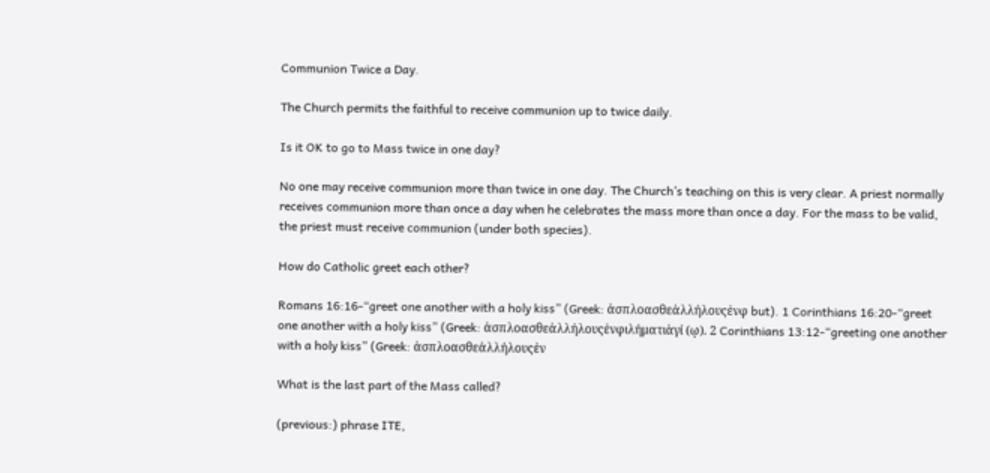Communion Twice a Day.

The Church permits the faithful to receive communion up to twice daily.

Is it OK to go to Mass twice in one day?

No one may receive communion more than twice in one day. The Church’s teaching on this is very clear. A priest normally receives communion more than once a day when he celebrates the mass more than once a day. For the mass to be valid, the priest must receive communion (under both species).

How do Catholic greet each other?

Romans 16:16-“greet one another with a holy kiss” (Greek: ἀσπλοασθεἀλλήλουςἐνφ but). 1 Corinthians 16:20-“greet one another with a holy kiss” (Greek: ἀσπλοασθεἀλλήλουςἐνφιλήματιἁγί (ῳ). 2 Corinthians 13:12-“greeting one another with a holy kiss” (Greek: ἀσπλοασθεἀλλήλουςἐν

What is the last part of the Mass called?

(previous:) phrase ITE,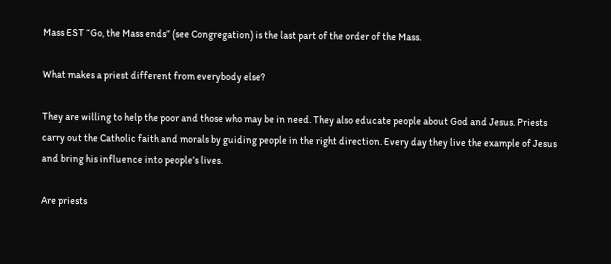Mass EST “Go, the Mass ends” (see Congregation) is the last part of the order of the Mass.

What makes a priest different from everybody else?

They are willing to help the poor and those who may be in need. They also educate people about God and Jesus. Priests carry out the Catholic faith and morals by guiding people in the right direction. Every day they live the example of Jesus and bring his influence into people’s lives.

Are priests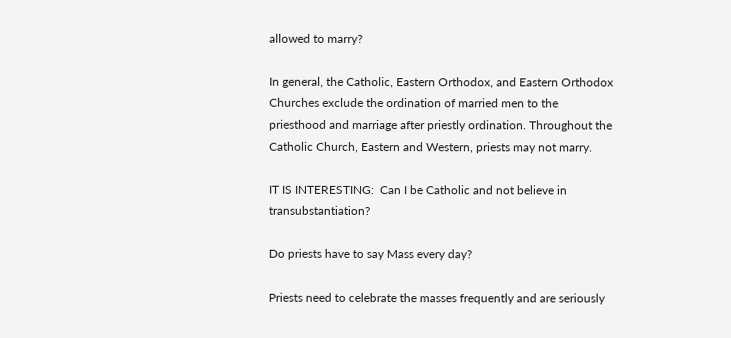allowed to marry?

In general, the Catholic, Eastern Orthodox, and Eastern Orthodox Churches exclude the ordination of married men to the priesthood and marriage after priestly ordination. Throughout the Catholic Church, Eastern and Western, priests may not marry.

IT IS INTERESTING:  Can I be Catholic and not believe in transubstantiation?

Do priests have to say Mass every day?

Priests need to celebrate the masses frequently and are seriously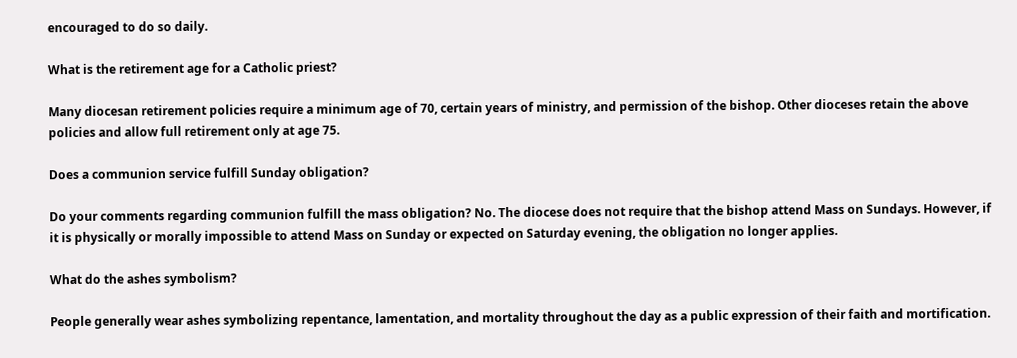encouraged to do so daily.

What is the retirement age for a Catholic priest?

Many diocesan retirement policies require a minimum age of 70, certain years of ministry, and permission of the bishop. Other dioceses retain the above policies and allow full retirement only at age 75.

Does a communion service fulfill Sunday obligation?

Do your comments regarding communion fulfill the mass obligation? No. The diocese does not require that the bishop attend Mass on Sundays. However, if it is physically or morally impossible to attend Mass on Sunday or expected on Saturday evening, the obligation no longer applies.

What do the ashes symbolism?

People generally wear ashes symbolizing repentance, lamentation, and mortality throughout the day as a public expression of their faith and mortification.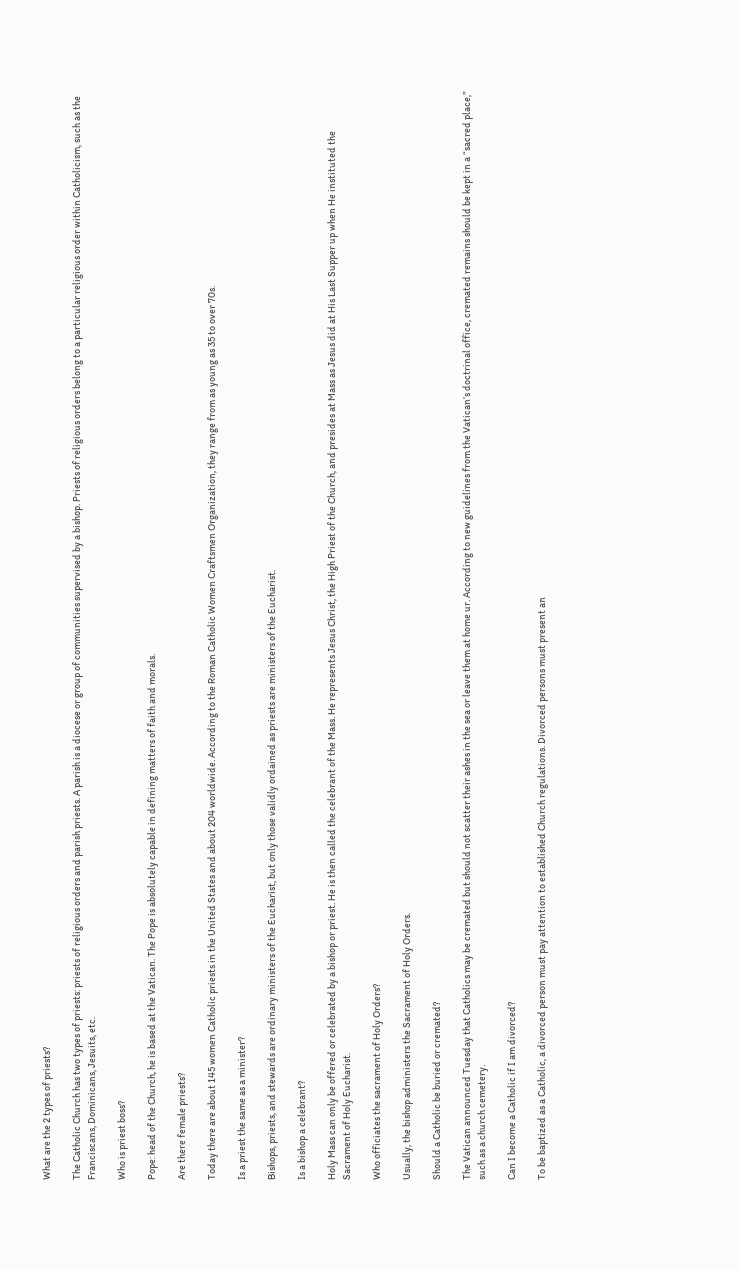What are the 2 types of priests?

The Catholic Church has two types of priests: priests of religious orders and parish priests. A parish is a diocese or group of communities supervised by a bishop. Priests of religious orders belong to a particular religious order within Catholicism, such as the Franciscans, Dominicans, Jesuits, etc.

Who is priest boss?

Pope: head of the Church, he is based at the Vatican. The Pope is absolutely capable in defining matters of faith and morals.

Are there female priests?

Today there are about 145 women Catholic priests in the United States and about 204 worldwide. According to the Roman Catholic Women Craftsmen Organization, they range from as young as 35 to over 70s.

Is a priest the same as a minister?

Bishops, priests, and stewards are ordinary ministers of the Eucharist, but only those validly ordained as priests are ministers of the Eucharist.

Is a bishop a celebrant?

Holy Mass can only be offered or celebrated by a bishop or priest. He is then called the celebrant of the Mass. He represents Jesus Christ, the High Priest of the Church, and presides at Mass as Jesus did at His Last Supper up when He instituted the Sacrament of Holy Eucharist.

Who officiates the sacrament of Holy Orders?

Usually, the bishop administers the Sacrament of Holy Orders.

Should a Catholic be buried or cremated?

The Vatican announced Tuesday that Catholics may be cremated but should not scatter their ashes in the sea or leave them at home ur. According to new guidelines from the Vatican’s doctrinal office, cremated remains should be kept in a “sacred place,” such as a church cemetery.

Can I become a Catholic if I am divorced?

To be baptized as a Catholic, a divorced person must pay attention to established Church regulations. Divorced persons must present an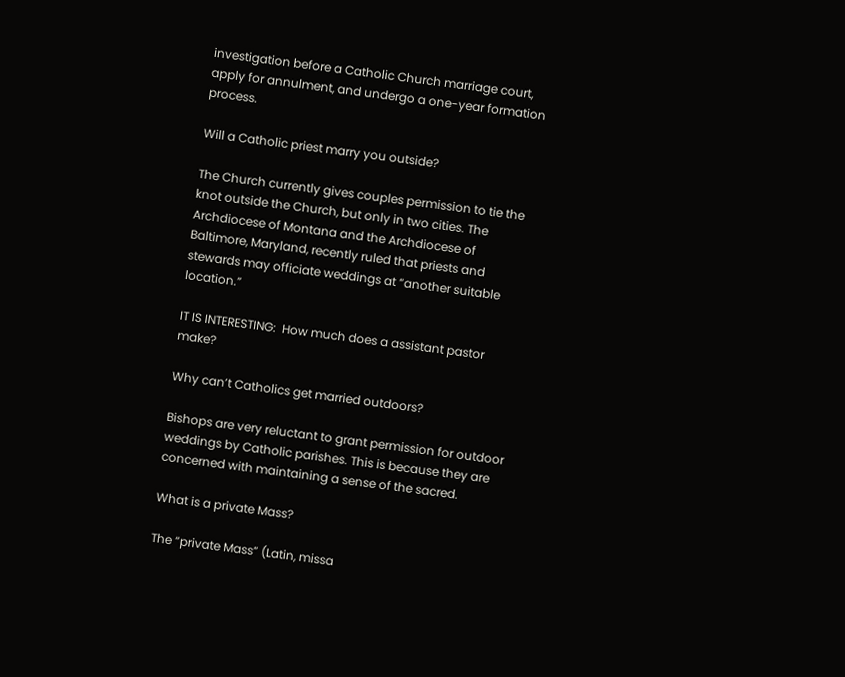investigation before a Catholic Church marriage court, apply for annulment, and undergo a one-year formation process.

Will a Catholic priest marry you outside?

The Church currently gives couples permission to tie the knot outside the Church, but only in two cities. The Archdiocese of Montana and the Archdiocese of Baltimore, Maryland, recently ruled that priests and stewards may officiate weddings at “another suitable location.”

IT IS INTERESTING:  How much does a assistant pastor make?

Why can’t Catholics get married outdoors?

Bishops are very reluctant to grant permission for outdoor weddings by Catholic parishes. This is because they are concerned with maintaining a sense of the sacred.

What is a private Mass?

The “private Mass” (Latin, missa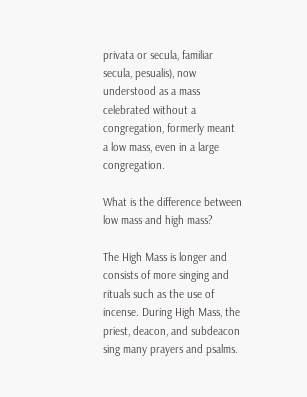privata or secula, familiar secula, pesualis), now understood as a mass celebrated without a congregation, formerly meant a low mass, even in a large congregation.

What is the difference between low mass and high mass?

The High Mass is longer and consists of more singing and rituals such as the use of incense. During High Mass, the priest, deacon, and subdeacon sing many prayers and psalms.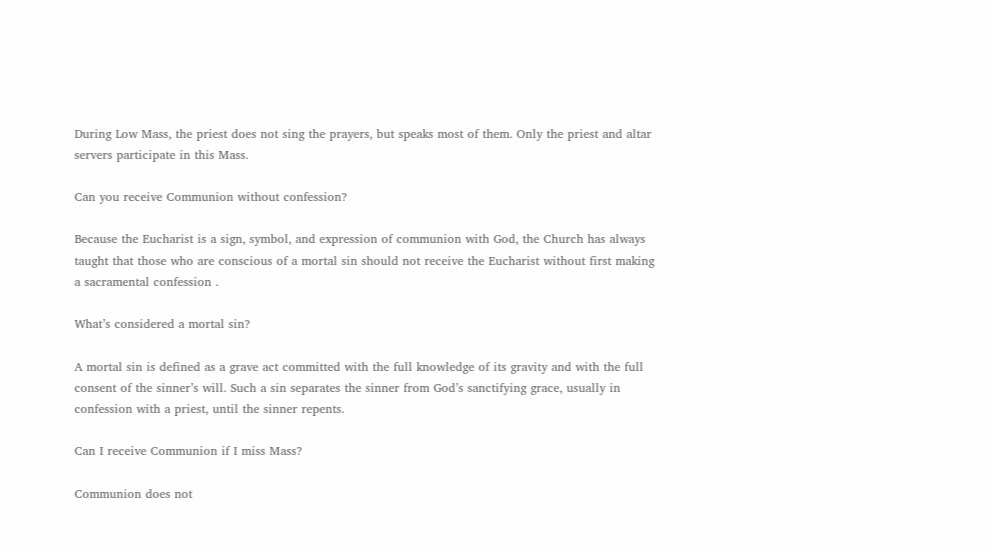During Low Mass, the priest does not sing the prayers, but speaks most of them. Only the priest and altar servers participate in this Mass.

Can you receive Communion without confession?

Because the Eucharist is a sign, symbol, and expression of communion with God, the Church has always taught that those who are conscious of a mortal sin should not receive the Eucharist without first making a sacramental confession .

What’s considered a mortal sin?

A mortal sin is defined as a grave act committed with the full knowledge of its gravity and with the full consent of the sinner’s will. Such a sin separates the sinner from God’s sanctifying grace, usually in confession with a priest, until the sinner repents.

Can I receive Communion if I miss Mass?

Communion does not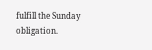fulfill the Sunday obligation.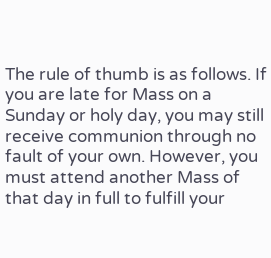The rule of thumb is as follows. If you are late for Mass on a Sunday or holy day, you may still receive communion through no fault of your own. However, you must attend another Mass of that day in full to fulfill your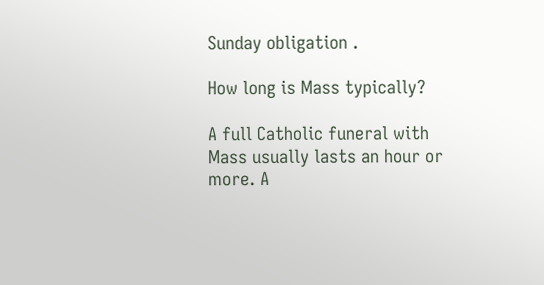Sunday obligation .

How long is Mass typically?

A full Catholic funeral with Mass usually lasts an hour or more. A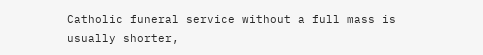Catholic funeral service without a full mass is usually shorter,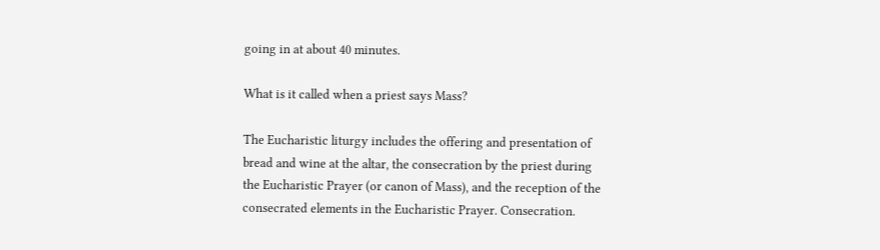going in at about 40 minutes.

What is it called when a priest says Mass?

The Eucharistic liturgy includes the offering and presentation of bread and wine at the altar, the consecration by the priest during the Eucharistic Prayer (or canon of Mass), and the reception of the consecrated elements in the Eucharistic Prayer. Consecration.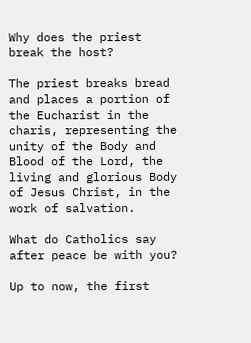Why does the priest break the host?

The priest breaks bread and places a portion of the Eucharist in the charis, representing the unity of the Body and Blood of the Lord, the living and glorious Body of Jesus Christ, in the work of salvation.

What do Catholics say after peace be with you?

Up to now, the first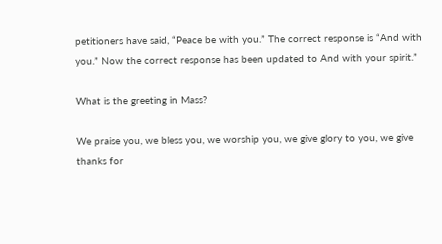petitioners have said, “Peace be with you.” The correct response is “And with you.” Now the correct response has been updated to And with your spirit.”

What is the greeting in Mass?

We praise you, we bless you, we worship you, we give glory to you, we give thanks for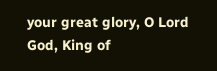your great glory, O Lord God, King of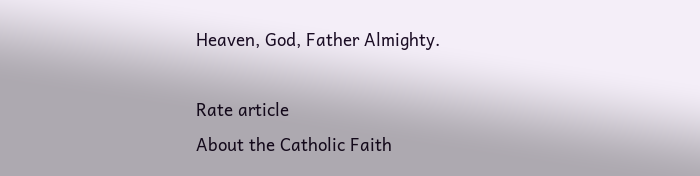Heaven, God, Father Almighty.

Rate article
About the Catholic Faith